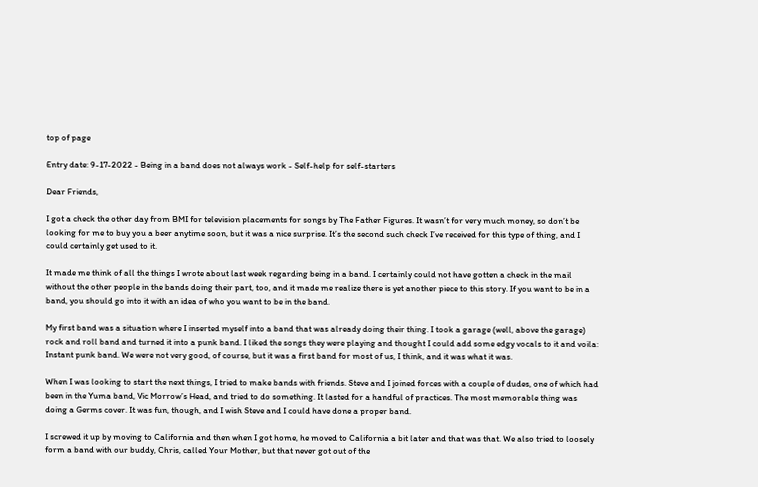top of page

Entry date: 9-17-2022 - Being in a band does not always work - Self-help for self-starters

Dear Friends,

I got a check the other day from BMI for television placements for songs by The Father Figures. It wasn’t for very much money, so don’t be looking for me to buy you a beer anytime soon, but it was a nice surprise. It’s the second such check I’ve received for this type of thing, and I could certainly get used to it.

It made me think of all the things I wrote about last week regarding being in a band. I certainly could not have gotten a check in the mail without the other people in the bands doing their part, too, and it made me realize there is yet another piece to this story. If you want to be in a band, you should go into it with an idea of who you want to be in the band.

My first band was a situation where I inserted myself into a band that was already doing their thing. I took a garage (well, above the garage) rock and roll band and turned it into a punk band. I liked the songs they were playing and thought I could add some edgy vocals to it and voila: Instant punk band. We were not very good, of course, but it was a first band for most of us, I think, and it was what it was.

When I was looking to start the next things, I tried to make bands with friends. Steve and I joined forces with a couple of dudes, one of which had been in the Yuma band, Vic Morrow’s Head, and tried to do something. It lasted for a handful of practices. The most memorable thing was doing a Germs cover. It was fun, though, and I wish Steve and I could have done a proper band.

I screwed it up by moving to California and then when I got home, he moved to California a bit later and that was that. We also tried to loosely form a band with our buddy, Chris, called Your Mother, but that never got out of the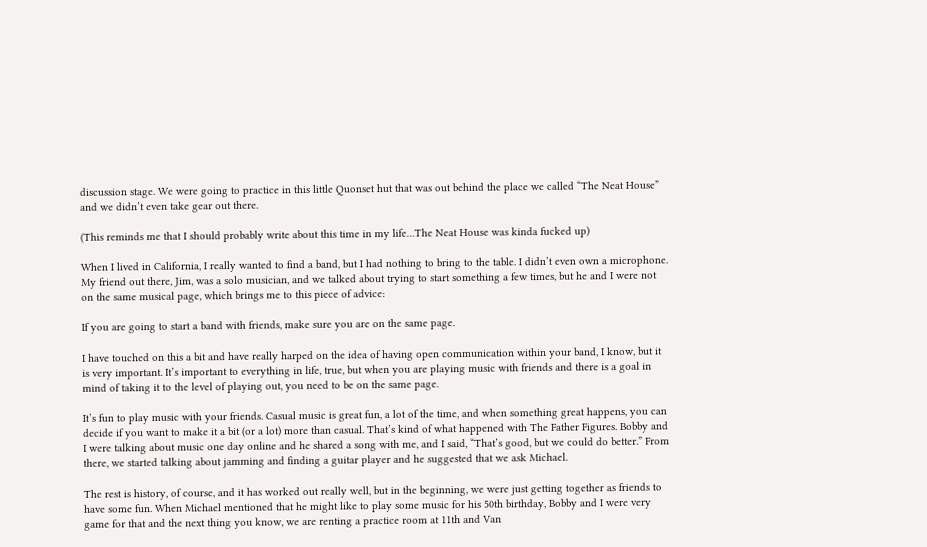discussion stage. We were going to practice in this little Quonset hut that was out behind the place we called “The Neat House” and we didn’t even take gear out there.

(This reminds me that I should probably write about this time in my life…The Neat House was kinda fucked up)

When I lived in California, I really wanted to find a band, but I had nothing to bring to the table. I didn’t even own a microphone. My friend out there, Jim, was a solo musician, and we talked about trying to start something a few times, but he and I were not on the same musical page, which brings me to this piece of advice:

If you are going to start a band with friends, make sure you are on the same page.

I have touched on this a bit and have really harped on the idea of having open communication within your band, I know, but it is very important. It’s important to everything in life, true, but when you are playing music with friends and there is a goal in mind of taking it to the level of playing out, you need to be on the same page.

It’s fun to play music with your friends. Casual music is great fun, a lot of the time, and when something great happens, you can decide if you want to make it a bit (or a lot) more than casual. That’s kind of what happened with The Father Figures. Bobby and I were talking about music one day online and he shared a song with me, and I said, “That’s good, but we could do better.” From there, we started talking about jamming and finding a guitar player and he suggested that we ask Michael.

The rest is history, of course, and it has worked out really well, but in the beginning, we were just getting together as friends to have some fun. When Michael mentioned that he might like to play some music for his 50th birthday, Bobby and I were very game for that and the next thing you know, we are renting a practice room at 11th and Van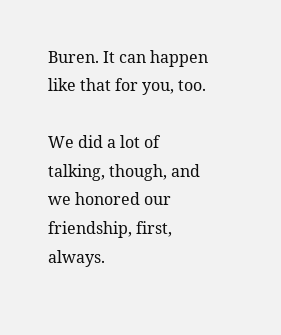Buren. It can happen like that for you, too.

We did a lot of talking, though, and we honored our friendship, first, always.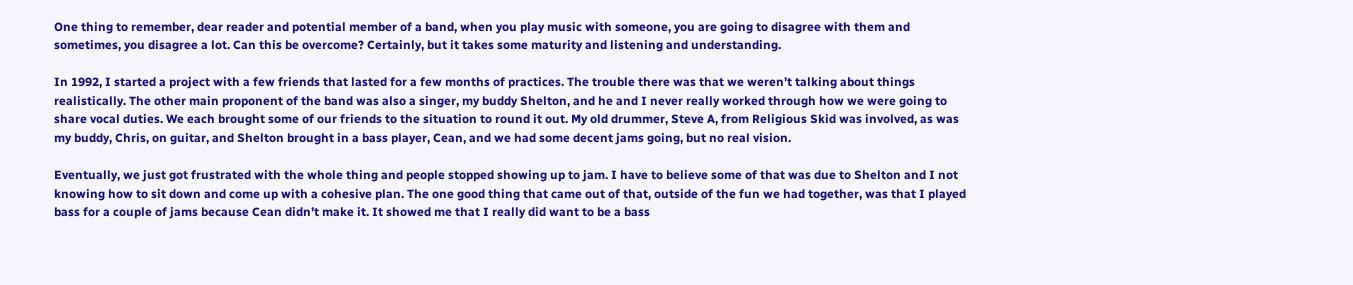One thing to remember, dear reader and potential member of a band, when you play music with someone, you are going to disagree with them and sometimes, you disagree a lot. Can this be overcome? Certainly, but it takes some maturity and listening and understanding.

In 1992, I started a project with a few friends that lasted for a few months of practices. The trouble there was that we weren’t talking about things realistically. The other main proponent of the band was also a singer, my buddy Shelton, and he and I never really worked through how we were going to share vocal duties. We each brought some of our friends to the situation to round it out. My old drummer, Steve A, from Religious Skid was involved, as was my buddy, Chris, on guitar, and Shelton brought in a bass player, Cean, and we had some decent jams going, but no real vision.

Eventually, we just got frustrated with the whole thing and people stopped showing up to jam. I have to believe some of that was due to Shelton and I not knowing how to sit down and come up with a cohesive plan. The one good thing that came out of that, outside of the fun we had together, was that I played bass for a couple of jams because Cean didn’t make it. It showed me that I really did want to be a bass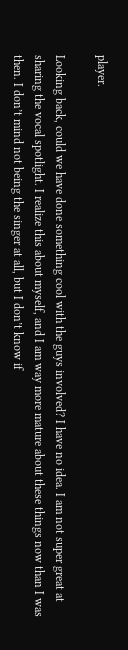player.

Looking back, could we have done something cool with the guys involved? I have no idea. I am not super great at sharing the vocal spotlight. I realize this about myself, and I am way more mature about these things now than I was then. I don’t mind not being the singer at all, but I don’t know if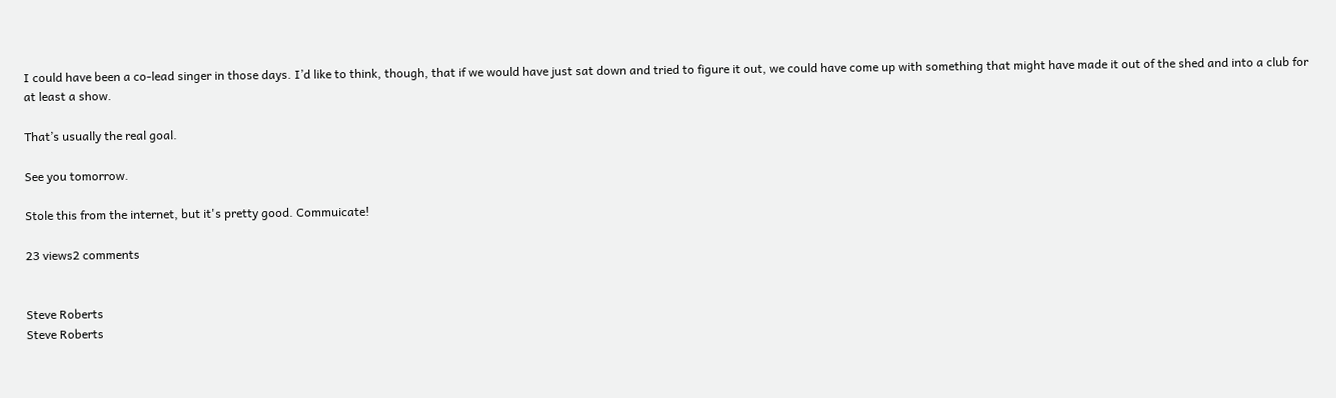I could have been a co-lead singer in those days. I’d like to think, though, that if we would have just sat down and tried to figure it out, we could have come up with something that might have made it out of the shed and into a club for at least a show.

That’s usually the real goal.

See you tomorrow.

Stole this from the internet, but it's pretty good. Commuicate!

23 views2 comments


Steve Roberts
Steve Roberts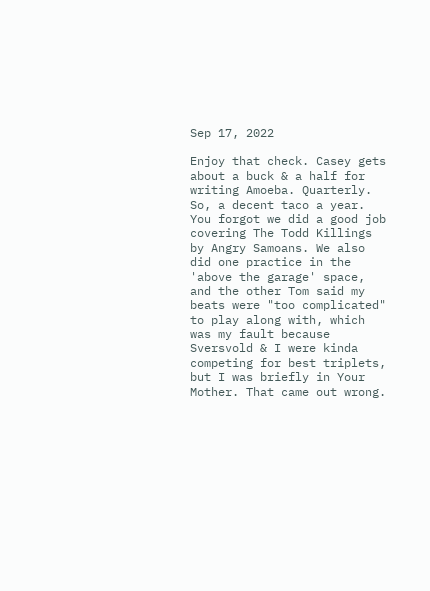Sep 17, 2022

Enjoy that check. Casey gets about a buck & a half for writing Amoeba. Quarterly. So, a decent taco a year. You forgot we did a good job covering The Todd Killings by Angry Samoans. We also did one practice in the 'above the garage' space, and the other Tom said my beats were "too complicated" to play along with, which was my fault because Sversvold & I were kinda competing for best triplets, but I was briefly in Your Mother. That came out wrong.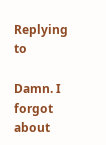Replying to

Damn. I forgot about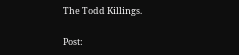The Todd Killings.

Post: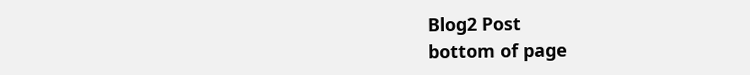Blog2 Post
bottom of page